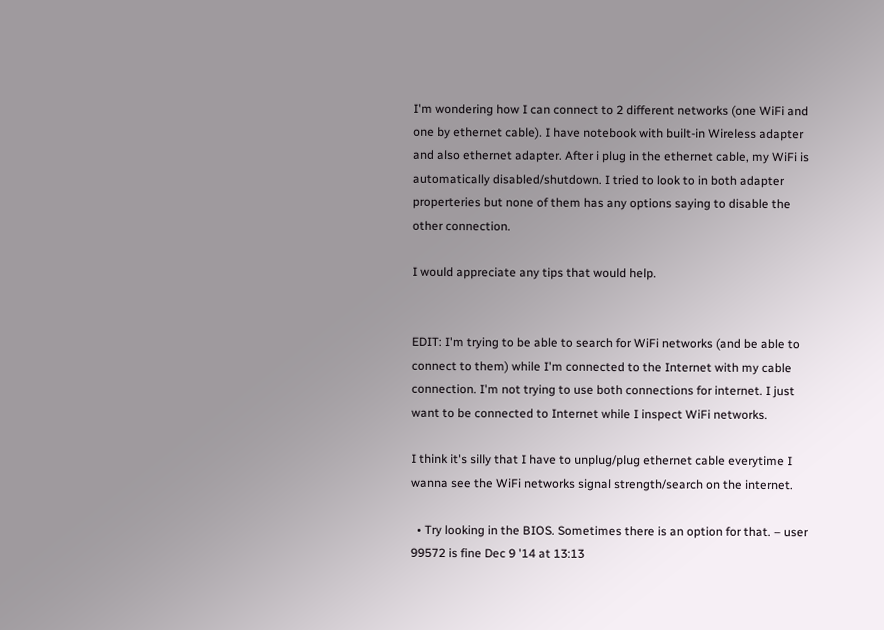I'm wondering how I can connect to 2 different networks (one WiFi and one by ethernet cable). I have notebook with built-in Wireless adapter and also ethernet adapter. After i plug in the ethernet cable, my WiFi is automatically disabled/shutdown. I tried to look to in both adapter properteries but none of them has any options saying to disable the other connection.

I would appreciate any tips that would help.


EDIT: I'm trying to be able to search for WiFi networks (and be able to connect to them) while I'm connected to the Internet with my cable connection. I'm not trying to use both connections for internet. I just want to be connected to Internet while I inspect WiFi networks.

I think it's silly that I have to unplug/plug ethernet cable everytime I wanna see the WiFi networks signal strength/search on the internet.

  • Try looking in the BIOS. Sometimes there is an option for that. – user 99572 is fine Dec 9 '14 at 13:13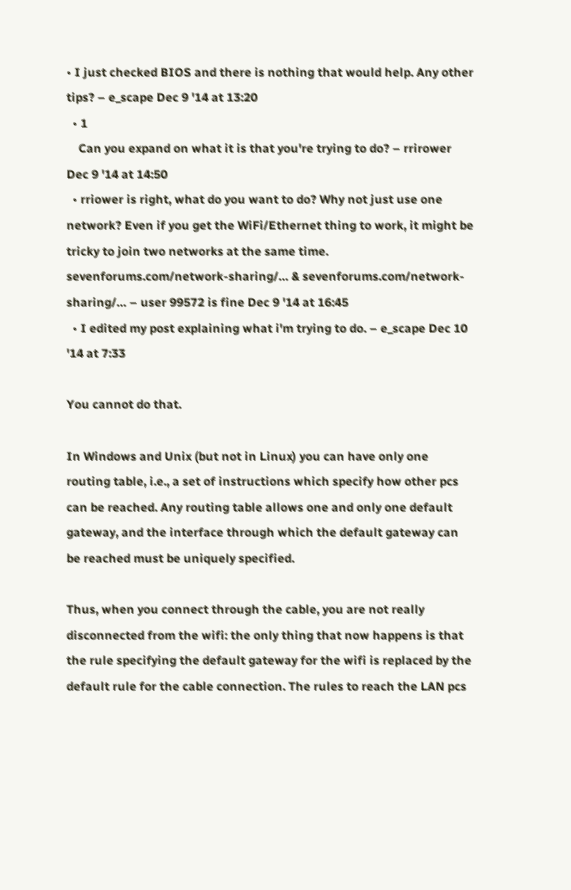• I just checked BIOS and there is nothing that would help. Any other tips? – e_scape Dec 9 '14 at 13:20
  • 1
    Can you expand on what it is that you're trying to do? – rrirower Dec 9 '14 at 14:50
  • rriower is right, what do you want to do? Why not just use one network? Even if you get the WiFi/Ethernet thing to work, it might be tricky to join two networks at the same time. sevenforums.com/network-sharing/… & sevenforums.com/network-sharing/… – user 99572 is fine Dec 9 '14 at 16:45
  • I edited my post explaining what i'm trying to do. – e_scape Dec 10 '14 at 7:33

You cannot do that.

In Windows and Unix (but not in Linux) you can have only one routing table, i.e., a set of instructions which specify how other pcs can be reached. Any routing table allows one and only one default gateway, and the interface through which the default gateway can be reached must be uniquely specified.

Thus, when you connect through the cable, you are not really disconnected from the wifi: the only thing that now happens is that the rule specifying the default gateway for the wifi is replaced by the default rule for the cable connection. The rules to reach the LAN pcs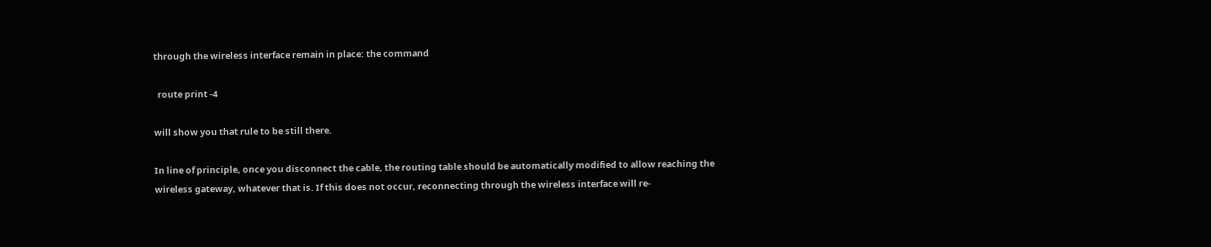through the wireless interface remain in place: the command

  route print -4

will show you that rule to be still there.

In line of principle, once you disconnect the cable, the routing table should be automatically modified to allow reaching the wireless gateway, whatever that is. If this does not occur, reconnecting through the wireless interface will re-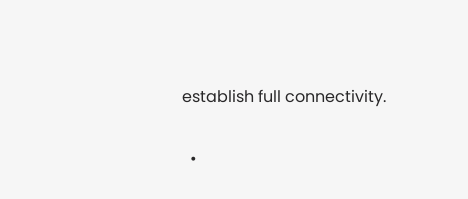establish full connectivity.

  •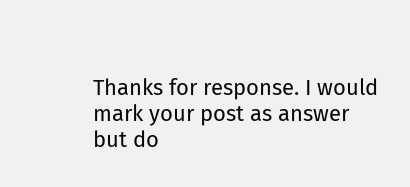Thanks for response. I would mark your post as answer but do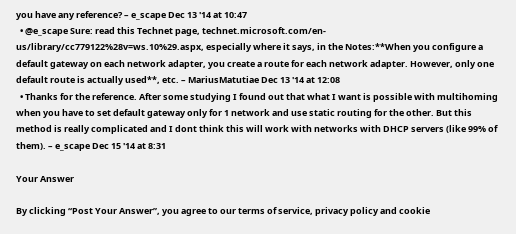you have any reference? – e_scape Dec 13 '14 at 10:47
  • @e_scape Sure: read this Technet page, technet.microsoft.com/en-us/library/cc779122%28v=ws.10%29.aspx, especially where it says, in the Notes:**When you configure a default gateway on each network adapter, you create a route for each network adapter. However, only one default route is actually used**, etc. – MariusMatutiae Dec 13 '14 at 12:08
  • Thanks for the reference. After some studying I found out that what I want is possible with multihoming when you have to set default gateway only for 1 network and use static routing for the other. But this method is really complicated and I dont think this will work with networks with DHCP servers (like 99% of them). – e_scape Dec 15 '14 at 8:31

Your Answer

By clicking “Post Your Answer”, you agree to our terms of service, privacy policy and cookie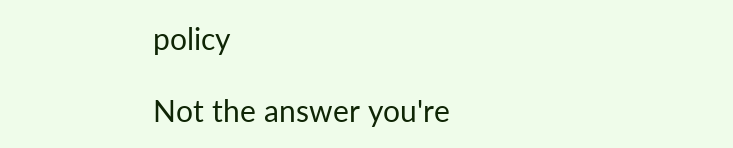policy

Not the answer you're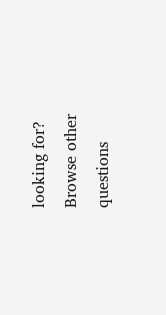looking for? Browse other questions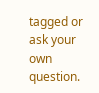tagged or ask your own question.